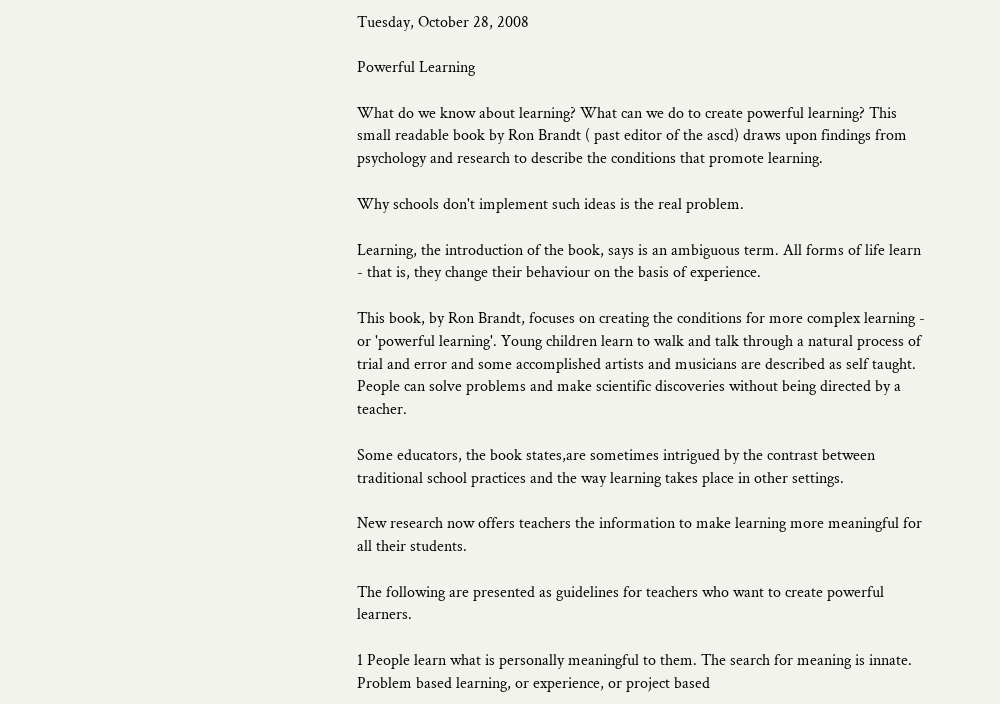Tuesday, October 28, 2008

Powerful Learning

What do we know about learning? What can we do to create powerful learning? This small readable book by Ron Brandt ( past editor of the ascd) draws upon findings from psychology and research to describe the conditions that promote learning.

Why schools don't implement such ideas is the real problem.

Learning, the introduction of the book, says is an ambiguous term. All forms of life learn - that is, they change their behaviour on the basis of experience.

This book, by Ron Brandt, focuses on creating the conditions for more complex learning - or 'powerful learning'. Young children learn to walk and talk through a natural process of trial and error and some accomplished artists and musicians are described as self taught. People can solve problems and make scientific discoveries without being directed by a teacher.

Some educators, the book states,are sometimes intrigued by the contrast between traditional school practices and the way learning takes place in other settings.

New research now offers teachers the information to make learning more meaningful for all their students.

The following are presented as guidelines for teachers who want to create powerful learners.

1 People learn what is personally meaningful to them. The search for meaning is innate. Problem based learning, or experience, or project based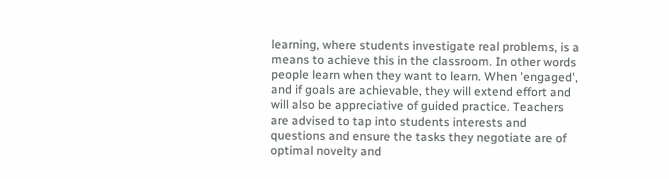learning, where students investigate real problems, is a means to achieve this in the classroom. In other words people learn when they want to learn. When 'engaged', and if goals are achievable, they will extend effort and will also be appreciative of guided practice. Teachers are advised to tap into students interests and questions and ensure the tasks they negotiate are of optimal novelty and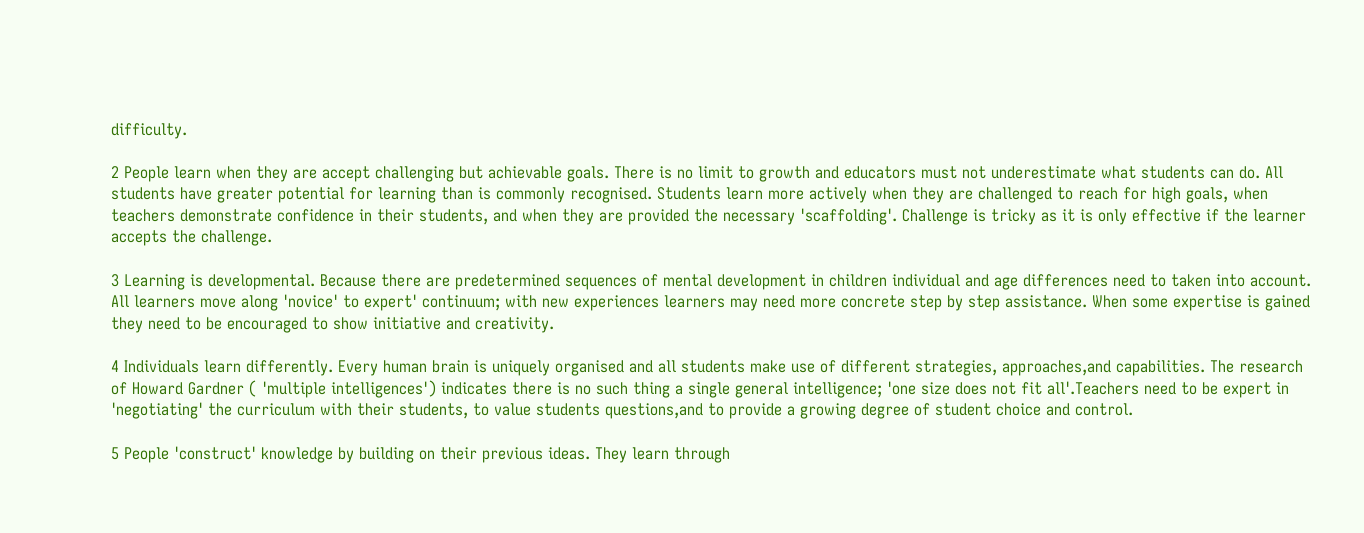difficulty.

2 People learn when they are accept challenging but achievable goals. There is no limit to growth and educators must not underestimate what students can do. All students have greater potential for learning than is commonly recognised. Students learn more actively when they are challenged to reach for high goals, when teachers demonstrate confidence in their students, and when they are provided the necessary 'scaffolding'. Challenge is tricky as it is only effective if the learner accepts the challenge.

3 Learning is developmental. Because there are predetermined sequences of mental development in children individual and age differences need to taken into account. All learners move along 'novice' to expert' continuum; with new experiences learners may need more concrete step by step assistance. When some expertise is gained they need to be encouraged to show initiative and creativity.

4 Individuals learn differently. Every human brain is uniquely organised and all students make use of different strategies, approaches,and capabilities. The research of Howard Gardner ( 'multiple intelligences') indicates there is no such thing a single general intelligence; 'one size does not fit all'.Teachers need to be expert in 'negotiating' the curriculum with their students, to value students questions,and to provide a growing degree of student choice and control.

5 People 'construct' knowledge by building on their previous ideas. They learn through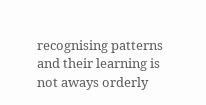recognising patterns and their learning is not aways orderly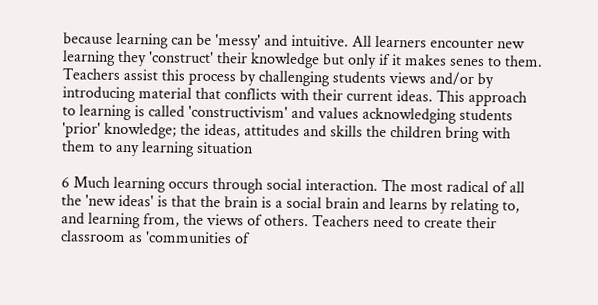because learning can be 'messy' and intuitive. All learners encounter new learning they 'construct' their knowledge but only if it makes senes to them. Teachers assist this process by challenging students views and/or by introducing material that conflicts with their current ideas. This approach to learning is called 'constructivism' and values acknowledging students 'prior' knowledge; the ideas, attitudes and skills the children bring with them to any learning situation

6 Much learning occurs through social interaction. The most radical of all the 'new ideas' is that the brain is a social brain and learns by relating to, and learning from, the views of others. Teachers need to create their classroom as 'communities of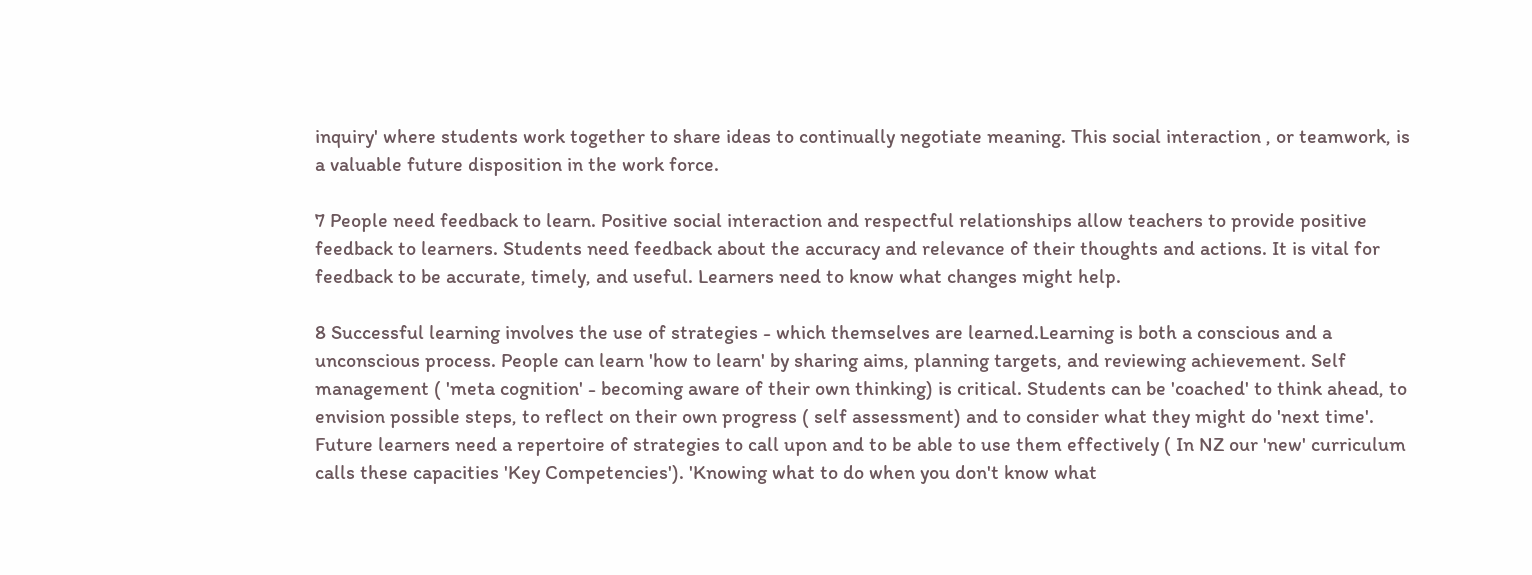inquiry' where students work together to share ideas to continually negotiate meaning. This social interaction , or teamwork, is a valuable future disposition in the work force.

7 People need feedback to learn. Positive social interaction and respectful relationships allow teachers to provide positive feedback to learners. Students need feedback about the accuracy and relevance of their thoughts and actions. It is vital for feedback to be accurate, timely, and useful. Learners need to know what changes might help.

8 Successful learning involves the use of strategies - which themselves are learned.Learning is both a conscious and a unconscious process. People can learn 'how to learn' by sharing aims, planning targets, and reviewing achievement. Self management ( 'meta cognition' - becoming aware of their own thinking) is critical. Students can be 'coached' to think ahead, to envision possible steps, to reflect on their own progress ( self assessment) and to consider what they might do 'next time'. Future learners need a repertoire of strategies to call upon and to be able to use them effectively ( In NZ our 'new' curriculum calls these capacities 'Key Competencies'). 'Knowing what to do when you don't know what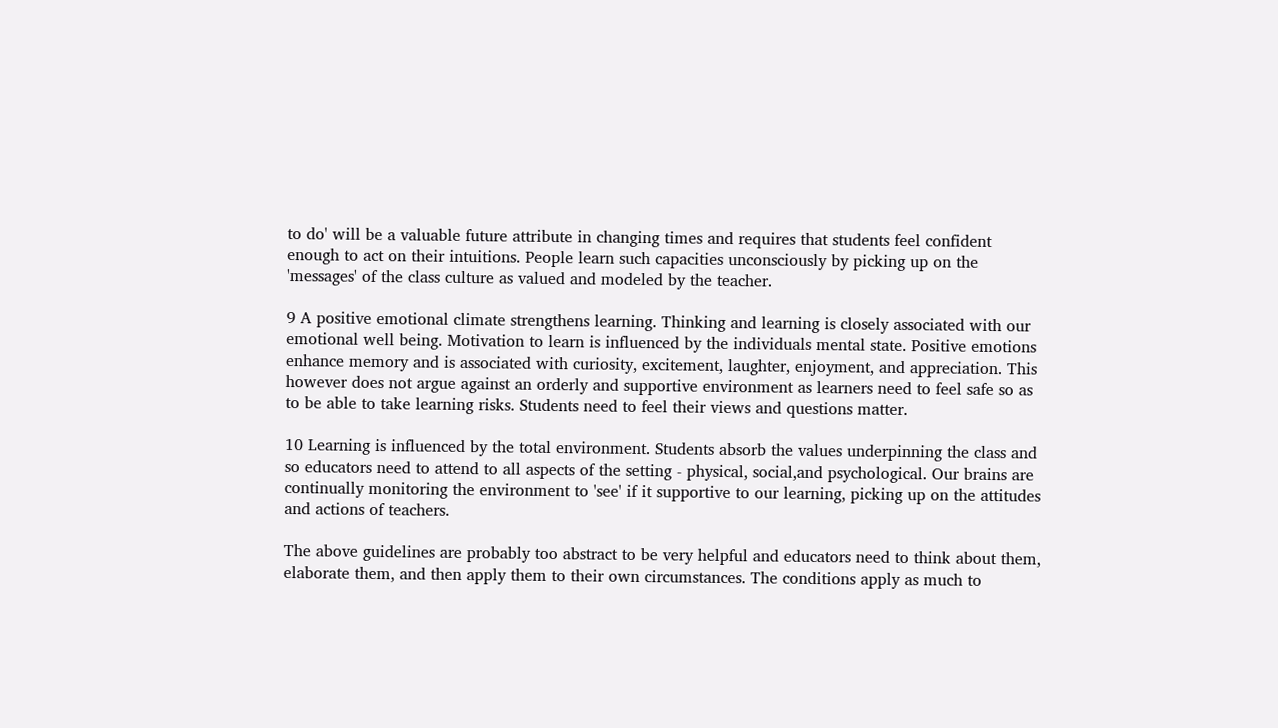to do' will be a valuable future attribute in changing times and requires that students feel confident enough to act on their intuitions. People learn such capacities unconsciously by picking up on the 'messages' of the class culture as valued and modeled by the teacher.

9 A positive emotional climate strengthens learning. Thinking and learning is closely associated with our emotional well being. Motivation to learn is influenced by the individuals mental state. Positive emotions enhance memory and is associated with curiosity, excitement, laughter, enjoyment, and appreciation. This however does not argue against an orderly and supportive environment as learners need to feel safe so as to be able to take learning risks. Students need to feel their views and questions matter.

10 Learning is influenced by the total environment. Students absorb the values underpinning the class and so educators need to attend to all aspects of the setting - physical, social,and psychological. Our brains are continually monitoring the environment to 'see' if it supportive to our learning, picking up on the attitudes and actions of teachers.

The above guidelines are probably too abstract to be very helpful and educators need to think about them, elaborate them, and then apply them to their own circumstances. The conditions apply as much to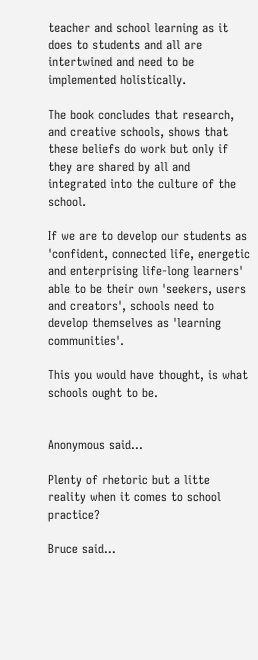teacher and school learning as it does to students and all are intertwined and need to be implemented holistically.

The book concludes that research, and creative schools, shows that these beliefs do work but only if they are shared by all and integrated into the culture of the school.

If we are to develop our students as 'confident, connected life, energetic and enterprising life-long learners' able to be their own 'seekers, users and creators', schools need to develop themselves as 'learning communities'.

This you would have thought, is what schools ought to be.


Anonymous said...

Plenty of rhetoric but a litte reality when it comes to school practice?

Bruce said...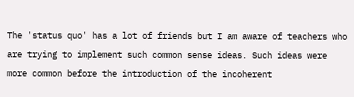The 'status quo' has a lot of friends but I am aware of teachers who are trying to implement such common sense ideas. Such ideas were more common before the introduction of the incoherent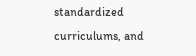standardized curriculums, and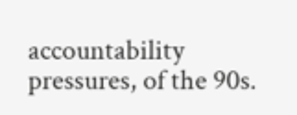accountability pressures, of the 90s.